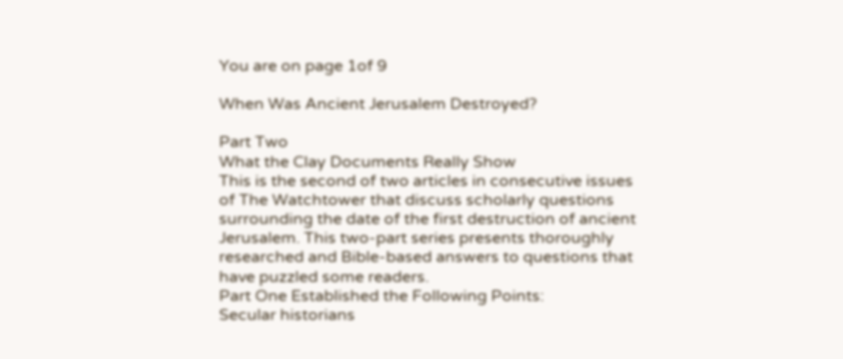You are on page 1of 9

When Was Ancient Jerusalem Destroyed?

Part Two
What the Clay Documents Really Show
This is the second of two articles in consecutive issues of The Watchtower that discuss scholarly questions
surrounding the date of the first destruction of ancient Jerusalem. This two-part series presents thoroughly
researched and Bible-based answers to questions that have puzzled some readers.
Part One Established the Following Points:
Secular historians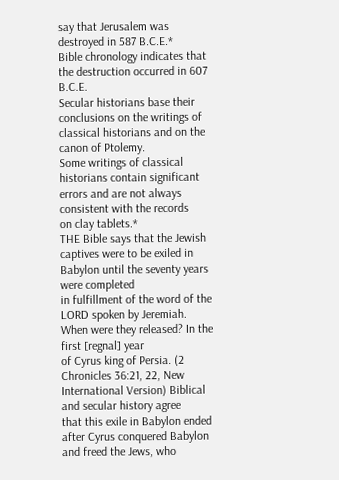say that Jerusalem was destroyed in 587 B.C.E.*
Bible chronology indicates that the destruction occurred in 607 B.C.E.
Secular historians base their conclusions on the writings of classical historians and on the canon of Ptolemy.
Some writings of classical historians contain significant errors and are not always consistent with the records
on clay tablets.*
THE Bible says that the Jewish captives were to be exiled in Babylon until the seventy years were completed
in fulfillment of the word of the LORD spoken by Jeremiah. When were they released? In the first [regnal] year
of Cyrus king of Persia. (2 Chronicles 36:21, 22, New International Version) Biblical and secular history agree
that this exile in Babylon ended after Cyrus conquered Babylon and freed the Jews, who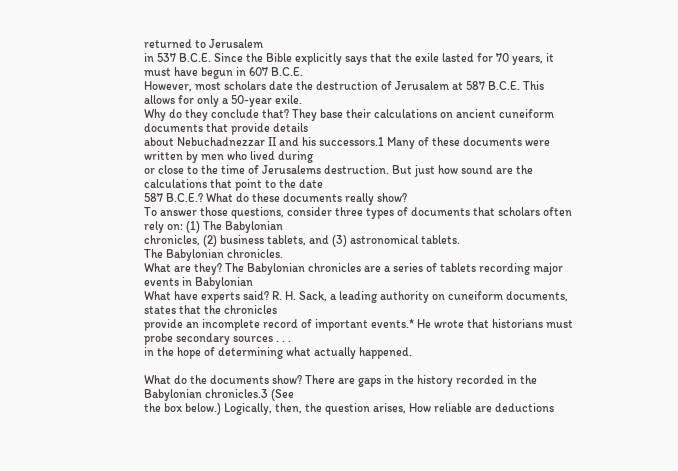returned to Jerusalem
in 537 B.C.E. Since the Bible explicitly says that the exile lasted for 70 years, it must have begun in 607 B.C.E.
However, most scholars date the destruction of Jerusalem at 587 B.C.E. This allows for only a 50-year exile.
Why do they conclude that? They base their calculations on ancient cuneiform documents that provide details
about Nebuchadnezzar II and his successors.1 Many of these documents were written by men who lived during
or close to the time of Jerusalems destruction. But just how sound are the calculations that point to the date
587 B.C.E.? What do these documents really show?
To answer those questions, consider three types of documents that scholars often rely on: (1) The Babylonian
chronicles, (2) business tablets, and (3) astronomical tablets.
The Babylonian chronicles.
What are they? The Babylonian chronicles are a series of tablets recording major events in Babylonian
What have experts said? R. H. Sack, a leading authority on cuneiform documents, states that the chronicles
provide an incomplete record of important events.* He wrote that historians must probe secondary sources . . .
in the hope of determining what actually happened.

What do the documents show? There are gaps in the history recorded in the Babylonian chronicles.3 (See
the box below.) Logically, then, the question arises, How reliable are deductions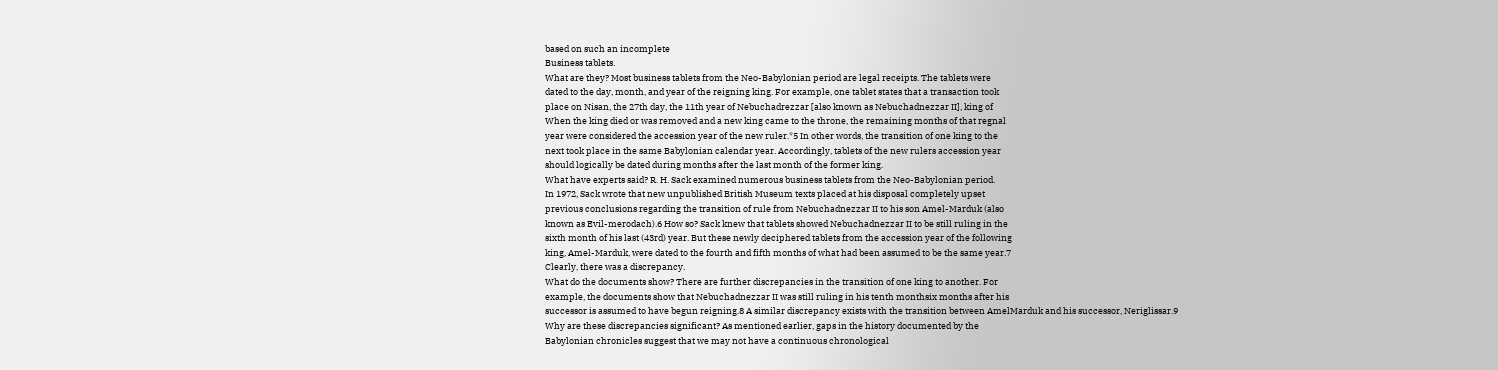based on such an incomplete
Business tablets.
What are they? Most business tablets from the Neo-Babylonian period are legal receipts. The tablets were
dated to the day, month, and year of the reigning king. For example, one tablet states that a transaction took
place on Nisan, the 27th day, the 11th year of Nebuchadrezzar [also known as Nebuchadnezzar II], king of
When the king died or was removed and a new king came to the throne, the remaining months of that regnal
year were considered the accession year of the new ruler.*5 In other words, the transition of one king to the
next took place in the same Babylonian calendar year. Accordingly, tablets of the new rulers accession year
should logically be dated during months after the last month of the former king.
What have experts said? R. H. Sack examined numerous business tablets from the Neo-Babylonian period.
In 1972, Sack wrote that new unpublished British Museum texts placed at his disposal completely upset
previous conclusions regarding the transition of rule from Nebuchadnezzar II to his son Amel-Marduk (also
known as Evil-merodach).6 How so? Sack knew that tablets showed Nebuchadnezzar II to be still ruling in the
sixth month of his last (43rd) year. But these newly deciphered tablets from the accession year of the following
king, Amel-Marduk, were dated to the fourth and fifth months of what had been assumed to be the same year.7
Clearly, there was a discrepancy.
What do the documents show? There are further discrepancies in the transition of one king to another. For
example, the documents show that Nebuchadnezzar II was still ruling in his tenth monthsix months after his
successor is assumed to have begun reigning.8 A similar discrepancy exists with the transition between AmelMarduk and his successor, Neriglissar.9
Why are these discrepancies significant? As mentioned earlier, gaps in the history documented by the
Babylonian chronicles suggest that we may not have a continuous chronological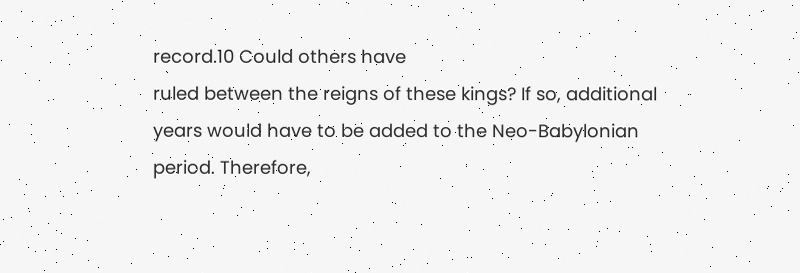record.10 Could others have
ruled between the reigns of these kings? If so, additional years would have to be added to the Neo-Babylonian
period. Therefore,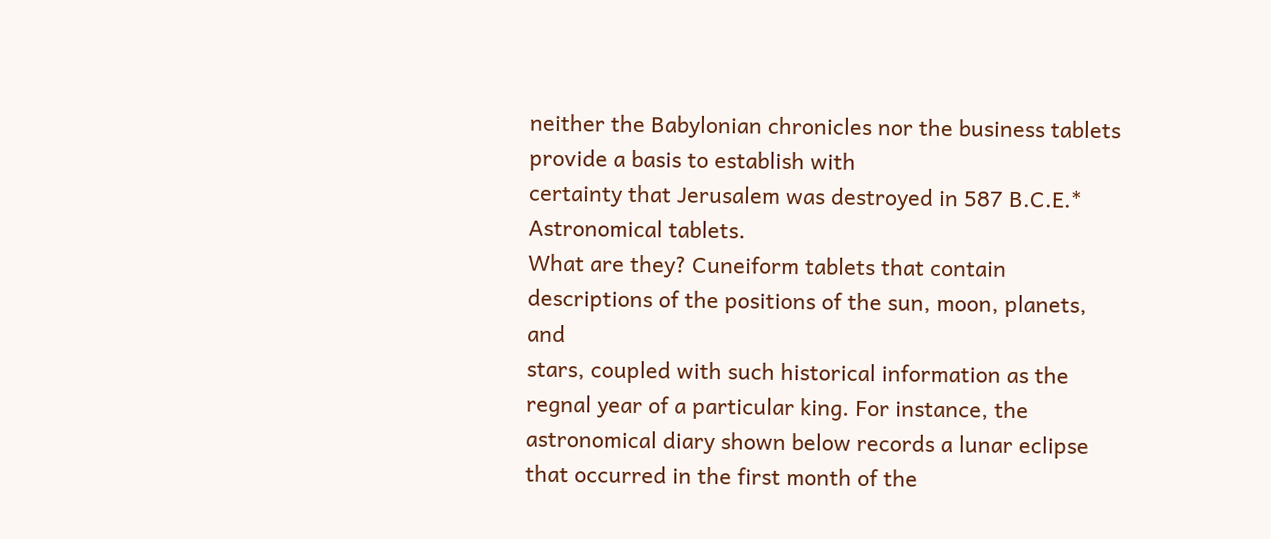neither the Babylonian chronicles nor the business tablets provide a basis to establish with
certainty that Jerusalem was destroyed in 587 B.C.E.*
Astronomical tablets.
What are they? Cuneiform tablets that contain descriptions of the positions of the sun, moon, planets, and
stars, coupled with such historical information as the regnal year of a particular king. For instance, the
astronomical diary shown below records a lunar eclipse that occurred in the first month of the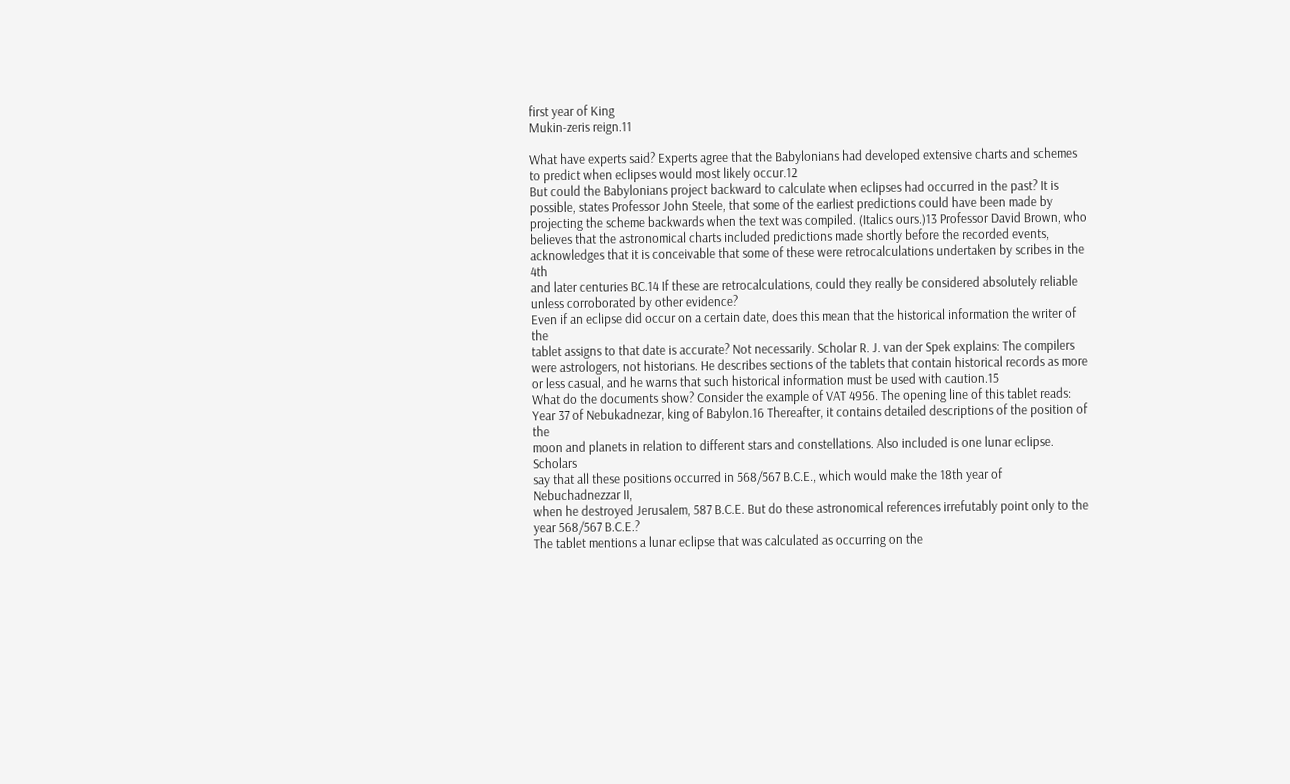first year of King
Mukin-zeris reign.11

What have experts said? Experts agree that the Babylonians had developed extensive charts and schemes
to predict when eclipses would most likely occur.12
But could the Babylonians project backward to calculate when eclipses had occurred in the past? It is
possible, states Professor John Steele, that some of the earliest predictions could have been made by
projecting the scheme backwards when the text was compiled. (Italics ours.)13 Professor David Brown, who
believes that the astronomical charts included predictions made shortly before the recorded events,
acknowledges that it is conceivable that some of these were retrocalculations undertaken by scribes in the 4th
and later centuries BC.14 If these are retrocalculations, could they really be considered absolutely reliable
unless corroborated by other evidence?
Even if an eclipse did occur on a certain date, does this mean that the historical information the writer of the
tablet assigns to that date is accurate? Not necessarily. Scholar R. J. van der Spek explains: The compilers
were astrologers, not historians. He describes sections of the tablets that contain historical records as more
or less casual, and he warns that such historical information must be used with caution.15
What do the documents show? Consider the example of VAT 4956. The opening line of this tablet reads:
Year 37 of Nebukadnezar, king of Babylon.16 Thereafter, it contains detailed descriptions of the position of the
moon and planets in relation to different stars and constellations. Also included is one lunar eclipse. Scholars
say that all these positions occurred in 568/567 B.C.E., which would make the 18th year of Nebuchadnezzar II,
when he destroyed Jerusalem, 587 B.C.E. But do these astronomical references irrefutably point only to the
year 568/567 B.C.E.?
The tablet mentions a lunar eclipse that was calculated as occurring on the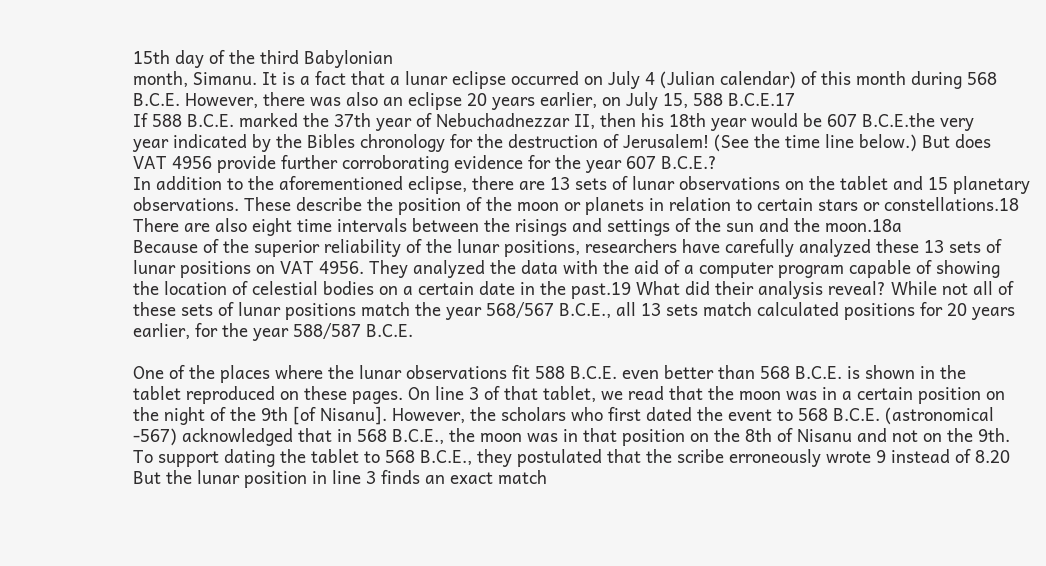15th day of the third Babylonian
month, Simanu. It is a fact that a lunar eclipse occurred on July 4 (Julian calendar) of this month during 568
B.C.E. However, there was also an eclipse 20 years earlier, on July 15, 588 B.C.E.17
If 588 B.C.E. marked the 37th year of Nebuchadnezzar II, then his 18th year would be 607 B.C.E.the very
year indicated by the Bibles chronology for the destruction of Jerusalem! (See the time line below.) But does
VAT 4956 provide further corroborating evidence for the year 607 B.C.E.?
In addition to the aforementioned eclipse, there are 13 sets of lunar observations on the tablet and 15 planetary
observations. These describe the position of the moon or planets in relation to certain stars or constellations.18
There are also eight time intervals between the risings and settings of the sun and the moon.18a
Because of the superior reliability of the lunar positions, researchers have carefully analyzed these 13 sets of
lunar positions on VAT 4956. They analyzed the data with the aid of a computer program capable of showing
the location of celestial bodies on a certain date in the past.19 What did their analysis reveal? While not all of
these sets of lunar positions match the year 568/567 B.C.E., all 13 sets match calculated positions for 20 years
earlier, for the year 588/587 B.C.E.

One of the places where the lunar observations fit 588 B.C.E. even better than 568 B.C.E. is shown in the
tablet reproduced on these pages. On line 3 of that tablet, we read that the moon was in a certain position on
the night of the 9th [of Nisanu]. However, the scholars who first dated the event to 568 B.C.E. (astronomical
-567) acknowledged that in 568 B.C.E., the moon was in that position on the 8th of Nisanu and not on the 9th.
To support dating the tablet to 568 B.C.E., they postulated that the scribe erroneously wrote 9 instead of 8.20
But the lunar position in line 3 finds an exact match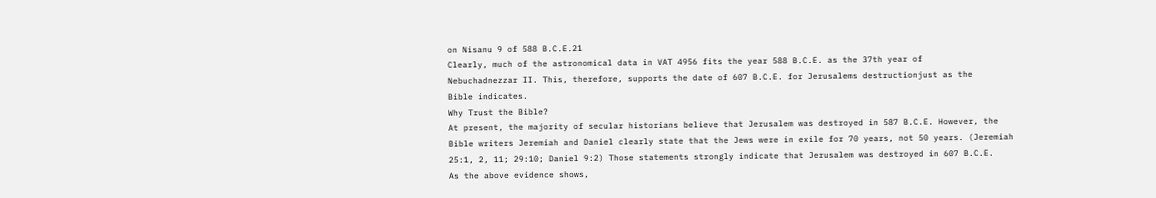on Nisanu 9 of 588 B.C.E.21
Clearly, much of the astronomical data in VAT 4956 fits the year 588 B.C.E. as the 37th year of
Nebuchadnezzar II. This, therefore, supports the date of 607 B.C.E. for Jerusalems destructionjust as the
Bible indicates.
Why Trust the Bible?
At present, the majority of secular historians believe that Jerusalem was destroyed in 587 B.C.E. However, the
Bible writers Jeremiah and Daniel clearly state that the Jews were in exile for 70 years, not 50 years. (Jeremiah
25:1, 2, 11; 29:10; Daniel 9:2) Those statements strongly indicate that Jerusalem was destroyed in 607 B.C.E.
As the above evidence shows,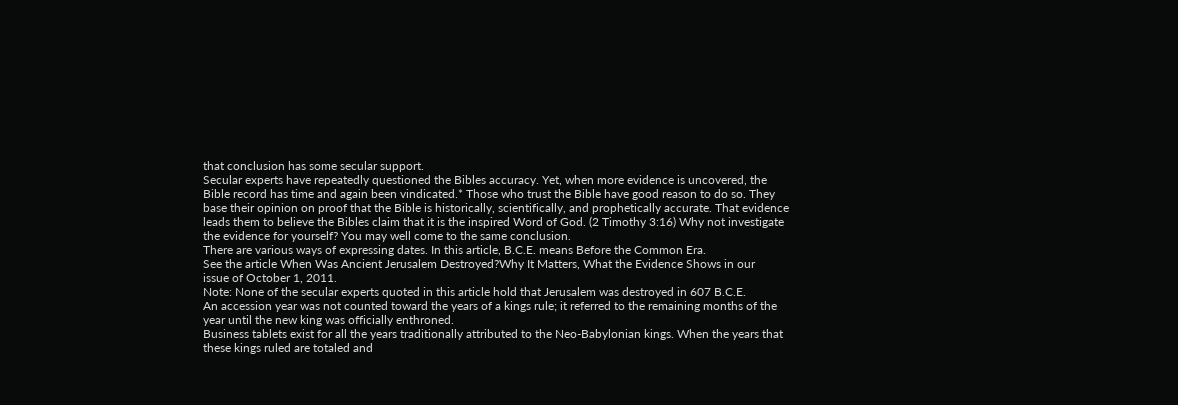that conclusion has some secular support.
Secular experts have repeatedly questioned the Bibles accuracy. Yet, when more evidence is uncovered, the
Bible record has time and again been vindicated.* Those who trust the Bible have good reason to do so. They
base their opinion on proof that the Bible is historically, scientifically, and prophetically accurate. That evidence
leads them to believe the Bibles claim that it is the inspired Word of God. (2 Timothy 3:16) Why not investigate
the evidence for yourself? You may well come to the same conclusion.
There are various ways of expressing dates. In this article, B.C.E. means Before the Common Era.
See the article When Was Ancient Jerusalem Destroyed?Why It Matters, What the Evidence Shows in our
issue of October 1, 2011.
Note: None of the secular experts quoted in this article hold that Jerusalem was destroyed in 607 B.C.E.
An accession year was not counted toward the years of a kings rule; it referred to the remaining months of the
year until the new king was officially enthroned.
Business tablets exist for all the years traditionally attributed to the Neo-Babylonian kings. When the years that
these kings ruled are totaled and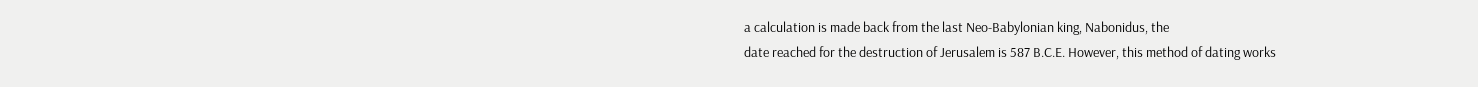a calculation is made back from the last Neo-Babylonian king, Nabonidus, the
date reached for the destruction of Jerusalem is 587 B.C.E. However, this method of dating works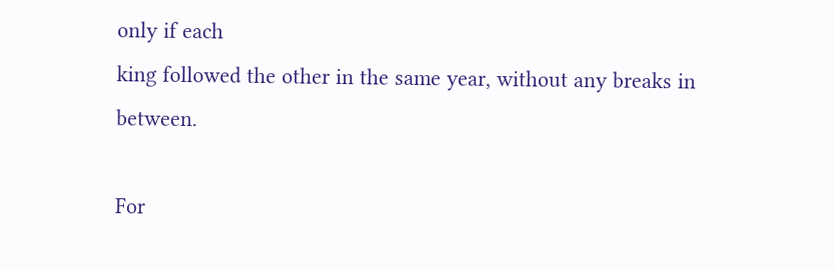only if each
king followed the other in the same year, without any breaks in between.

For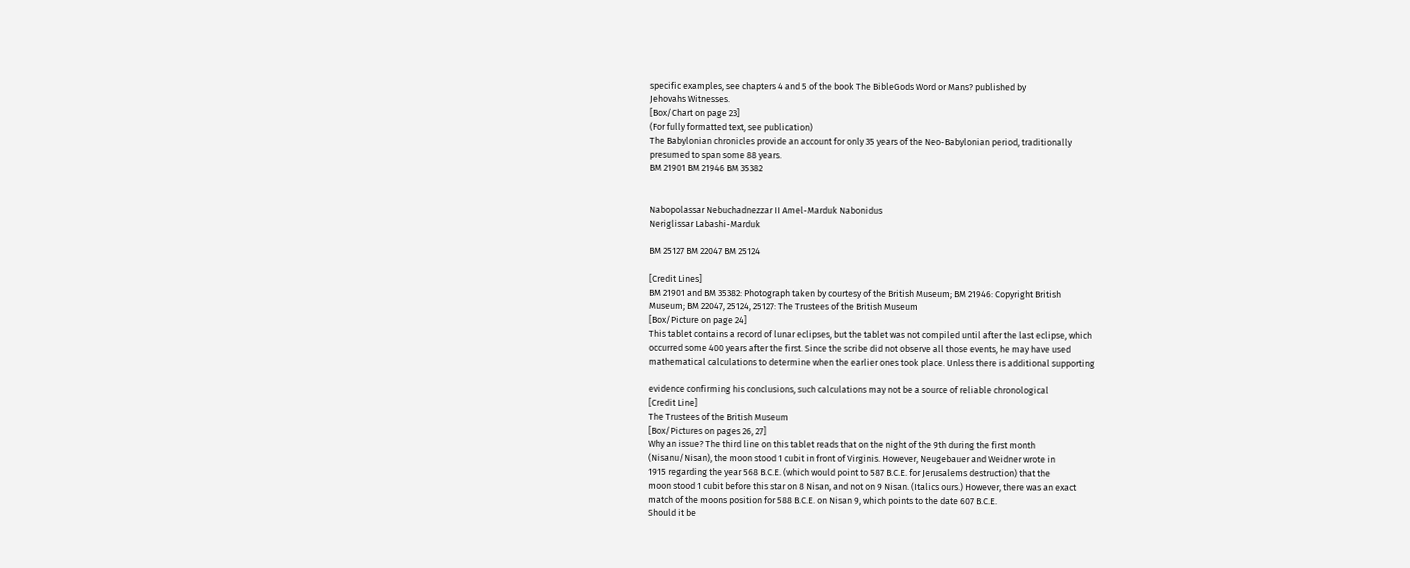specific examples, see chapters 4 and 5 of the book The BibleGods Word or Mans? published by
Jehovahs Witnesses.
[Box/Chart on page 23]
(For fully formatted text, see publication)
The Babylonian chronicles provide an account for only 35 years of the Neo-Babylonian period, traditionally
presumed to span some 88 years.
BM 21901 BM 21946 BM 35382


Nabopolassar Nebuchadnezzar II Amel-Marduk Nabonidus
Neriglissar Labashi-Marduk

BM 25127 BM 22047 BM 25124

[Credit Lines]
BM 21901 and BM 35382: Photograph taken by courtesy of the British Museum; BM 21946: Copyright British
Museum; BM 22047, 25124, 25127: The Trustees of the British Museum
[Box/Picture on page 24]
This tablet contains a record of lunar eclipses, but the tablet was not compiled until after the last eclipse, which
occurred some 400 years after the first. Since the scribe did not observe all those events, he may have used
mathematical calculations to determine when the earlier ones took place. Unless there is additional supporting

evidence confirming his conclusions, such calculations may not be a source of reliable chronological
[Credit Line]
The Trustees of the British Museum
[Box/Pictures on pages 26, 27]
Why an issue? The third line on this tablet reads that on the night of the 9th during the first month
(Nisanu/Nisan), the moon stood 1 cubit in front of Virginis. However, Neugebauer and Weidner wrote in
1915 regarding the year 568 B.C.E. (which would point to 587 B.C.E. for Jerusalems destruction) that the
moon stood 1 cubit before this star on 8 Nisan, and not on 9 Nisan. (Italics ours.) However, there was an exact
match of the moons position for 588 B.C.E. on Nisan 9, which points to the date 607 B.C.E.
Should it be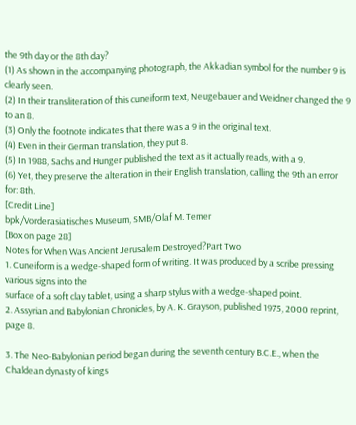the 9th day or the 8th day?
(1) As shown in the accompanying photograph, the Akkadian symbol for the number 9 is clearly seen.
(2) In their transliteration of this cuneiform text, Neugebauer and Weidner changed the 9 to an 8.
(3) Only the footnote indicates that there was a 9 in the original text.
(4) Even in their German translation, they put 8.
(5) In 1988, Sachs and Hunger published the text as it actually reads, with a 9.
(6) Yet, they preserve the alteration in their English translation, calling the 9th an error for: 8th.
[Credit Line]
bpk/Vorderasiatisches Museum, SMB/Olaf M. Temer
[Box on page 28]
Notes for When Was Ancient Jerusalem Destroyed?Part Two
1. Cuneiform is a wedge-shaped form of writing. It was produced by a scribe pressing various signs into the
surface of a soft clay tablet, using a sharp stylus with a wedge-shaped point.
2. Assyrian and Babylonian Chronicles, by A. K. Grayson, published 1975, 2000 reprint, page 8.

3. The Neo-Babylonian period began during the seventh century B.C.E., when the Chaldean dynasty of kings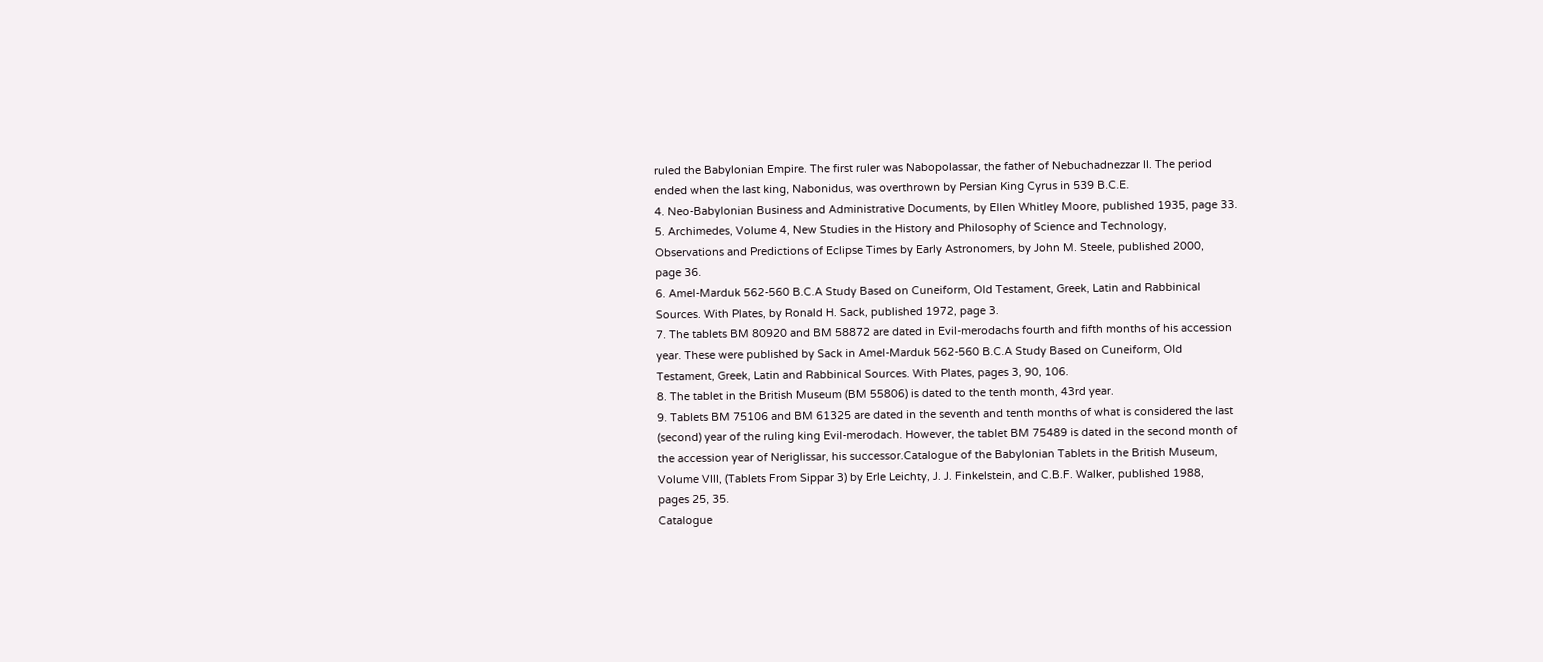ruled the Babylonian Empire. The first ruler was Nabopolassar, the father of Nebuchadnezzar II. The period
ended when the last king, Nabonidus, was overthrown by Persian King Cyrus in 539 B.C.E.
4. Neo-Babylonian Business and Administrative Documents, by Ellen Whitley Moore, published 1935, page 33.
5. Archimedes, Volume 4, New Studies in the History and Philosophy of Science and Technology,
Observations and Predictions of Eclipse Times by Early Astronomers, by John M. Steele, published 2000,
page 36.
6. Amel-Marduk 562-560 B.C.A Study Based on Cuneiform, Old Testament, Greek, Latin and Rabbinical
Sources. With Plates, by Ronald H. Sack, published 1972, page 3.
7. The tablets BM 80920 and BM 58872 are dated in Evil-merodachs fourth and fifth months of his accession
year. These were published by Sack in Amel-Marduk 562-560 B.C.A Study Based on Cuneiform, Old
Testament, Greek, Latin and Rabbinical Sources. With Plates, pages 3, 90, 106.
8. The tablet in the British Museum (BM 55806) is dated to the tenth month, 43rd year.
9. Tablets BM 75106 and BM 61325 are dated in the seventh and tenth months of what is considered the last
(second) year of the ruling king Evil-merodach. However, the tablet BM 75489 is dated in the second month of
the accession year of Neriglissar, his successor.Catalogue of the Babylonian Tablets in the British Museum,
Volume VIII, (Tablets From Sippar 3) by Erle Leichty, J. J. Finkelstein, and C.B.F. Walker, published 1988,
pages 25, 35.
Catalogue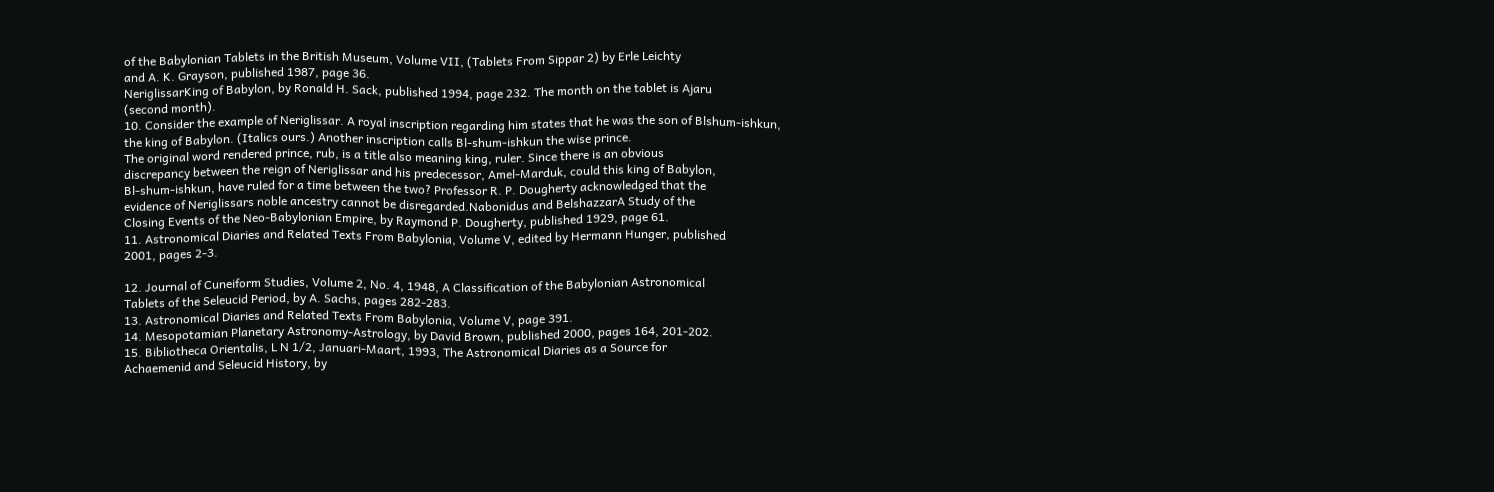of the Babylonian Tablets in the British Museum, Volume VII, (Tablets From Sippar 2) by Erle Leichty
and A. K. Grayson, published 1987, page 36.
NeriglissarKing of Babylon, by Ronald H. Sack, published 1994, page 232. The month on the tablet is Ajaru
(second month).
10. Consider the example of Neriglissar. A royal inscription regarding him states that he was the son of Blshum-ishkun, the king of Babylon. (Italics ours.) Another inscription calls Bl-shum-ishkun the wise prince.
The original word rendered prince, rub, is a title also meaning king, ruler. Since there is an obvious
discrepancy between the reign of Neriglissar and his predecessor, Amel-Marduk, could this king of Babylon,
Bl-shum-ishkun, have ruled for a time between the two? Professor R. P. Dougherty acknowledged that the
evidence of Neriglissars noble ancestry cannot be disregarded.Nabonidus and BelshazzarA Study of the
Closing Events of the Neo-Babylonian Empire, by Raymond P. Dougherty, published 1929, page 61.
11. Astronomical Diaries and Related Texts From Babylonia, Volume V, edited by Hermann Hunger, published
2001, pages 2-3.

12. Journal of Cuneiform Studies, Volume 2, No. 4, 1948, A Classification of the Babylonian Astronomical
Tablets of the Seleucid Period, by A. Sachs, pages 282-283.
13. Astronomical Diaries and Related Texts From Babylonia, Volume V, page 391.
14. Mesopotamian Planetary Astronomy-Astrology, by David Brown, published 2000, pages 164, 201-202.
15. Bibliotheca Orientalis, L N 1/2, Januari-Maart, 1993, The Astronomical Diaries as a Source for
Achaemenid and Seleucid History, by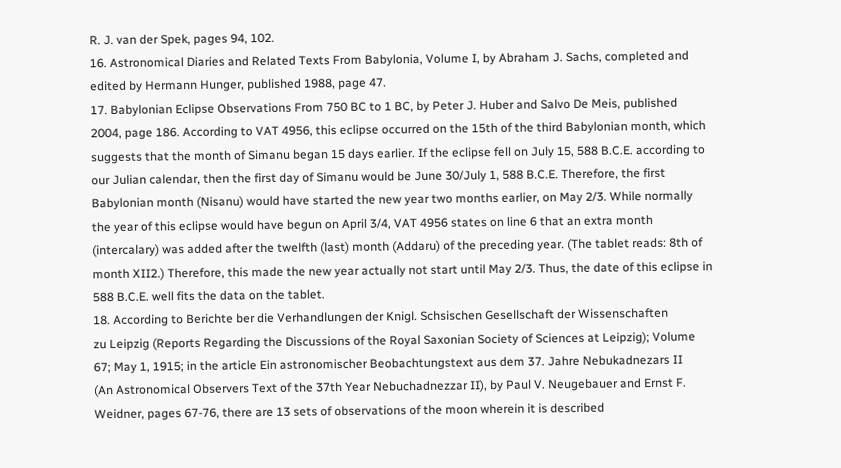R. J. van der Spek, pages 94, 102.
16. Astronomical Diaries and Related Texts From Babylonia, Volume I, by Abraham J. Sachs, completed and
edited by Hermann Hunger, published 1988, page 47.
17. Babylonian Eclipse Observations From 750 BC to 1 BC, by Peter J. Huber and Salvo De Meis, published
2004, page 186. According to VAT 4956, this eclipse occurred on the 15th of the third Babylonian month, which
suggests that the month of Simanu began 15 days earlier. If the eclipse fell on July 15, 588 B.C.E. according to
our Julian calendar, then the first day of Simanu would be June 30/July 1, 588 B.C.E. Therefore, the first
Babylonian month (Nisanu) would have started the new year two months earlier, on May 2/3. While normally
the year of this eclipse would have begun on April 3/4, VAT 4956 states on line 6 that an extra month
(intercalary) was added after the twelfth (last) month (Addaru) of the preceding year. (The tablet reads: 8th of
month XII2.) Therefore, this made the new year actually not start until May 2/3. Thus, the date of this eclipse in
588 B.C.E. well fits the data on the tablet.
18. According to Berichte ber die Verhandlungen der Knigl. Schsischen Gesellschaft der Wissenschaften
zu Leipzig (Reports Regarding the Discussions of the Royal Saxonian Society of Sciences at Leipzig); Volume
67; May 1, 1915; in the article Ein astronomischer Beobachtungstext aus dem 37. Jahre Nebukadnezars II
(An Astronomical Observers Text of the 37th Year Nebuchadnezzar II), by Paul V. Neugebauer and Ernst F.
Weidner, pages 67-76, there are 13 sets of observations of the moon wherein it is described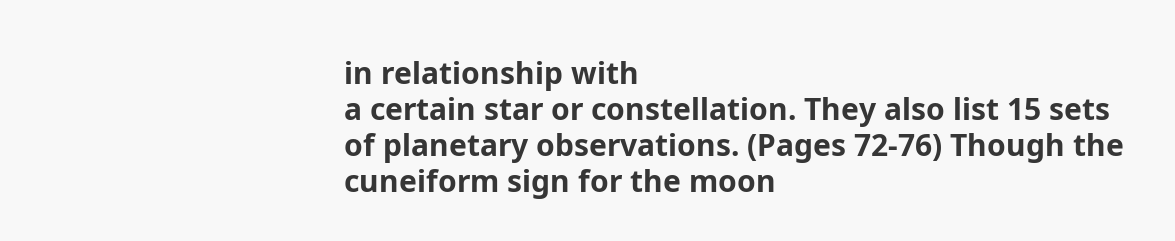in relationship with
a certain star or constellation. They also list 15 sets of planetary observations. (Pages 72-76) Though the
cuneiform sign for the moon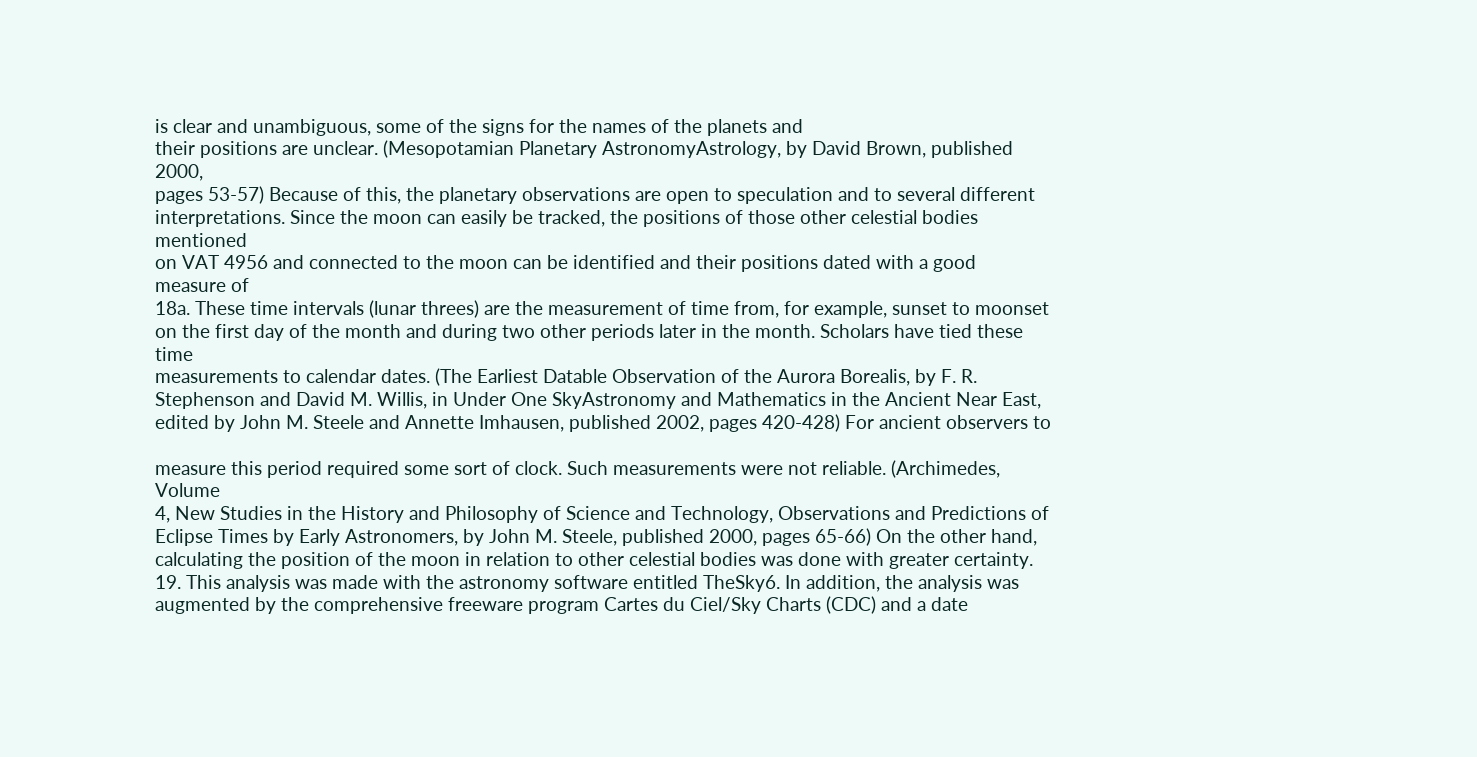is clear and unambiguous, some of the signs for the names of the planets and
their positions are unclear. (Mesopotamian Planetary AstronomyAstrology, by David Brown, published 2000,
pages 53-57) Because of this, the planetary observations are open to speculation and to several different
interpretations. Since the moon can easily be tracked, the positions of those other celestial bodies mentioned
on VAT 4956 and connected to the moon can be identified and their positions dated with a good measure of
18a. These time intervals (lunar threes) are the measurement of time from, for example, sunset to moonset
on the first day of the month and during two other periods later in the month. Scholars have tied these time
measurements to calendar dates. (The Earliest Datable Observation of the Aurora Borealis, by F. R.
Stephenson and David M. Willis, in Under One SkyAstronomy and Mathematics in the Ancient Near East,
edited by John M. Steele and Annette Imhausen, published 2002, pages 420-428) For ancient observers to

measure this period required some sort of clock. Such measurements were not reliable. (Archimedes, Volume
4, New Studies in the History and Philosophy of Science and Technology, Observations and Predictions of
Eclipse Times by Early Astronomers, by John M. Steele, published 2000, pages 65-66) On the other hand,
calculating the position of the moon in relation to other celestial bodies was done with greater certainty.
19. This analysis was made with the astronomy software entitled TheSky6. In addition, the analysis was
augmented by the comprehensive freeware program Cartes du Ciel/Sky Charts (CDC) and a date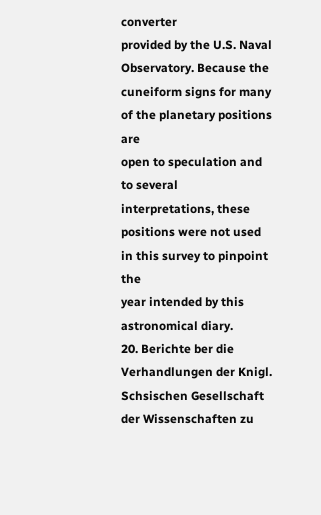converter
provided by the U.S. Naval Observatory. Because the cuneiform signs for many of the planetary positions are
open to speculation and to several interpretations, these positions were not used in this survey to pinpoint the
year intended by this astronomical diary.
20. Berichte ber die Verhandlungen der Knigl. Schsischen Gesellschaft der Wissenschaften zu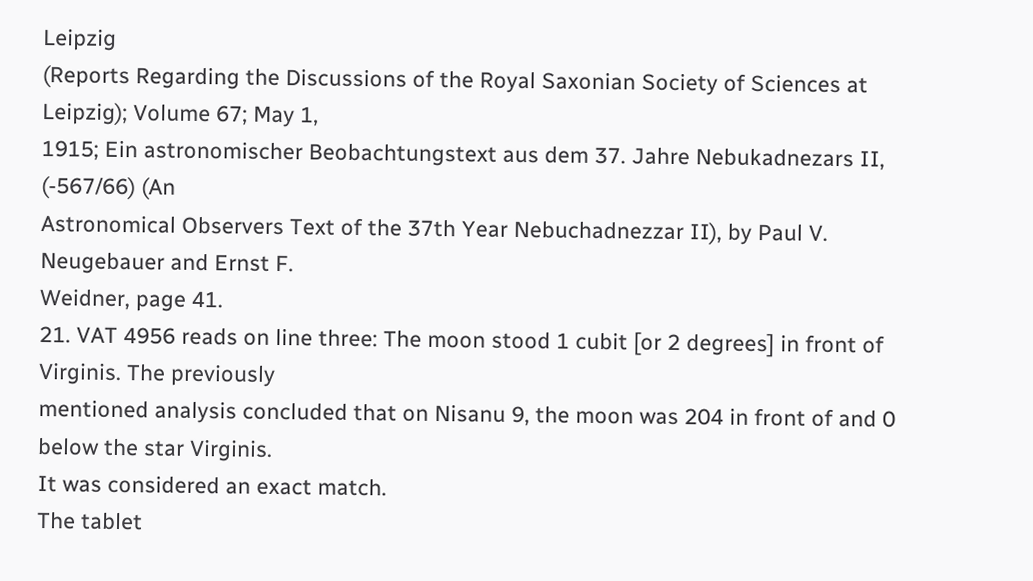Leipzig
(Reports Regarding the Discussions of the Royal Saxonian Society of Sciences at Leipzig); Volume 67; May 1,
1915; Ein astronomischer Beobachtungstext aus dem 37. Jahre Nebukadnezars II, (-567/66) (An
Astronomical Observers Text of the 37th Year Nebuchadnezzar II), by Paul V. Neugebauer and Ernst F.
Weidner, page 41.
21. VAT 4956 reads on line three: The moon stood 1 cubit [or 2 degrees] in front of Virginis. The previously
mentioned analysis concluded that on Nisanu 9, the moon was 204 in front of and 0 below the star Virginis.
It was considered an exact match.
The tablet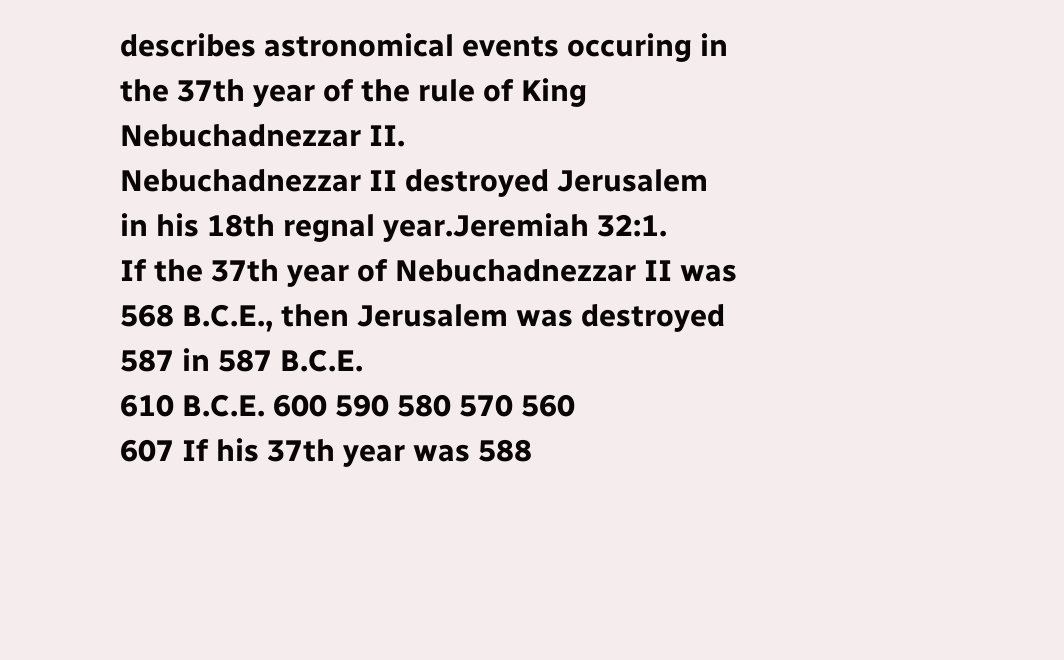describes astronomical events occuring in the 37th year of the rule of King Nebuchadnezzar II.
Nebuchadnezzar II destroyed Jerusalem in his 18th regnal year.Jeremiah 32:1.
If the 37th year of Nebuchadnezzar II was 568 B.C.E., then Jerusalem was destroyed 587 in 587 B.C.E.
610 B.C.E. 600 590 580 570 560
607 If his 37th year was 588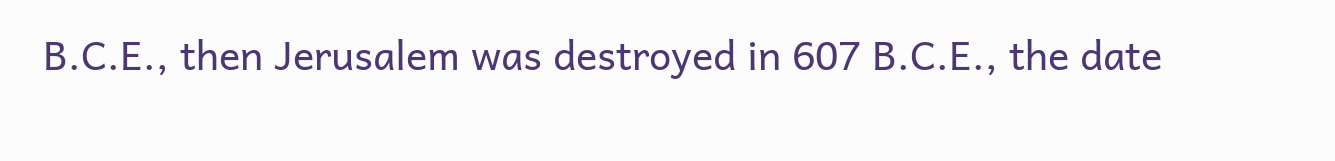B.C.E., then Jerusalem was destroyed in 607 B.C.E., the date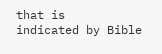that is
indicated by Bible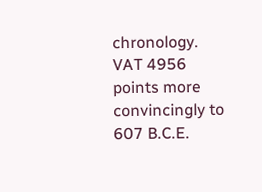chronology.
VAT 4956 points more convincingly to 607 B.C.E.